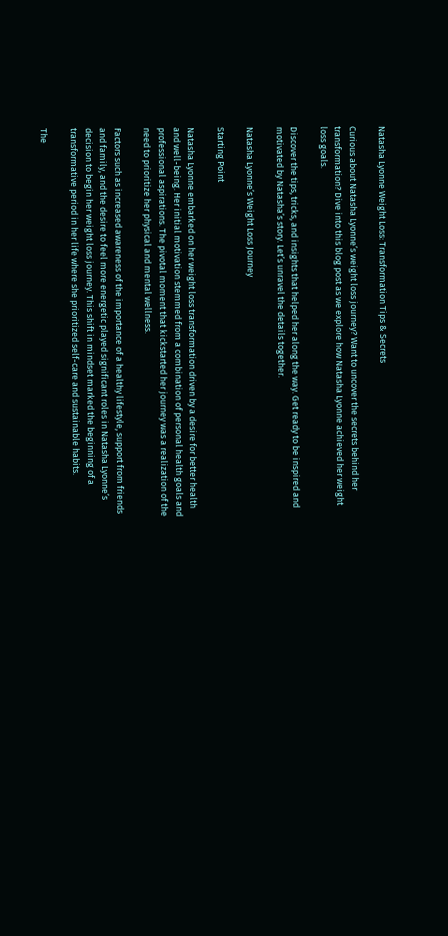Natasha Lyonne Weight Loss: Transformation Tips & Secrets

Curious about Natasha Lyonne’s weight loss journey? Want to uncover the secrets behind her transformation? Dive into this blog post as we explore how Natasha Lyonne achieved her weight loss goals.

Discover the tips, tricks, and insights that helped her along the way. Get ready to be inspired and motivated by Natasha’s story. Let’s unravel the details together.

Natasha Lyonne’s Weight Loss Journey

Starting Point

Natasha Lyonne embarked on her weight loss transformation driven by a desire for better health and well-being. Her initial motivation stemmed from a combination of personal health goals and professional aspirations. The pivotal moment that kickstarted her journey was a realization of the need to prioritize her physical and mental wellness.

Factors such as increased awareness of the importance of a healthy lifestyle, support from friends and family, and the desire to feel more energetic played significant roles in Natasha Lyonne’s decision to begin her weight loss journey. This shift in mindset marked the beginning of a transformative period in her life where she prioritized self-care and sustainable habits.

The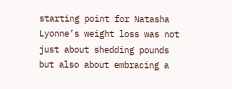starting point for Natasha Lyonne’s weight loss was not just about shedding pounds but also about embracing a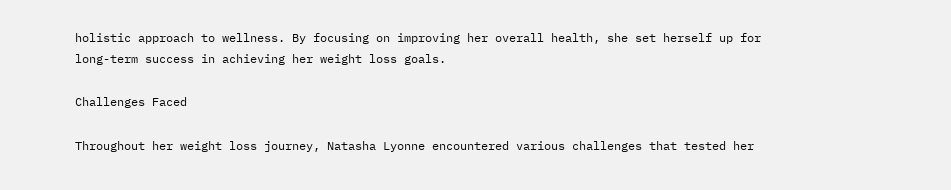holistic approach to wellness. By focusing on improving her overall health, she set herself up for long-term success in achieving her weight loss goals.

Challenges Faced

Throughout her weight loss journey, Natasha Lyonne encountered various challenges that tested her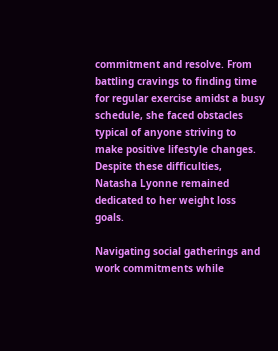commitment and resolve. From battling cravings to finding time for regular exercise amidst a busy schedule, she faced obstacles typical of anyone striving to make positive lifestyle changes. Despite these difficulties, Natasha Lyonne remained dedicated to her weight loss goals.

Navigating social gatherings and work commitments while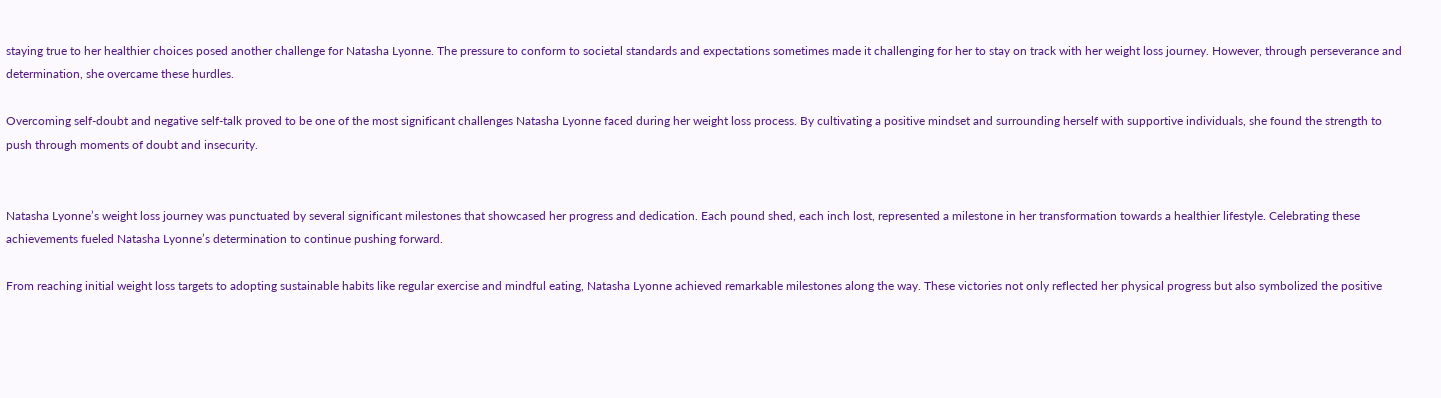staying true to her healthier choices posed another challenge for Natasha Lyonne. The pressure to conform to societal standards and expectations sometimes made it challenging for her to stay on track with her weight loss journey. However, through perseverance and determination, she overcame these hurdles.

Overcoming self-doubt and negative self-talk proved to be one of the most significant challenges Natasha Lyonne faced during her weight loss process. By cultivating a positive mindset and surrounding herself with supportive individuals, she found the strength to push through moments of doubt and insecurity.


Natasha Lyonne’s weight loss journey was punctuated by several significant milestones that showcased her progress and dedication. Each pound shed, each inch lost, represented a milestone in her transformation towards a healthier lifestyle. Celebrating these achievements fueled Natasha Lyonne’s determination to continue pushing forward.

From reaching initial weight loss targets to adopting sustainable habits like regular exercise and mindful eating, Natasha Lyonne achieved remarkable milestones along the way. These victories not only reflected her physical progress but also symbolized the positive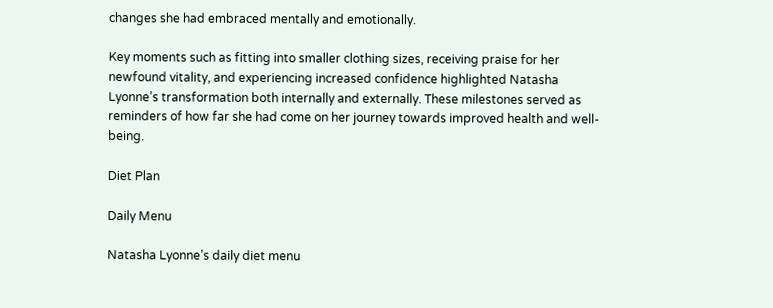changes she had embraced mentally and emotionally.

Key moments such as fitting into smaller clothing sizes, receiving praise for her newfound vitality, and experiencing increased confidence highlighted Natasha Lyonne’s transformation both internally and externally. These milestones served as reminders of how far she had come on her journey towards improved health and well-being.

Diet Plan

Daily Menu

Natasha Lyonne’s daily diet menu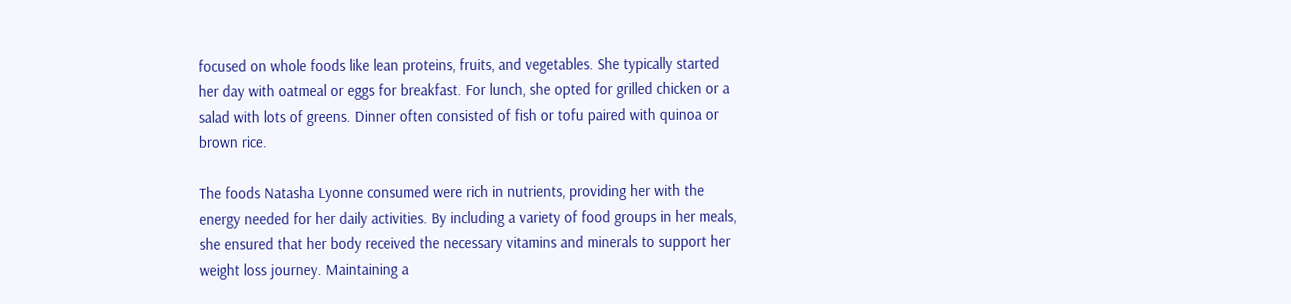focused on whole foods like lean proteins, fruits, and vegetables. She typically started her day with oatmeal or eggs for breakfast. For lunch, she opted for grilled chicken or a salad with lots of greens. Dinner often consisted of fish or tofu paired with quinoa or brown rice.

The foods Natasha Lyonne consumed were rich in nutrients, providing her with the energy needed for her daily activities. By including a variety of food groups in her meals, she ensured that her body received the necessary vitamins and minerals to support her weight loss journey. Maintaining a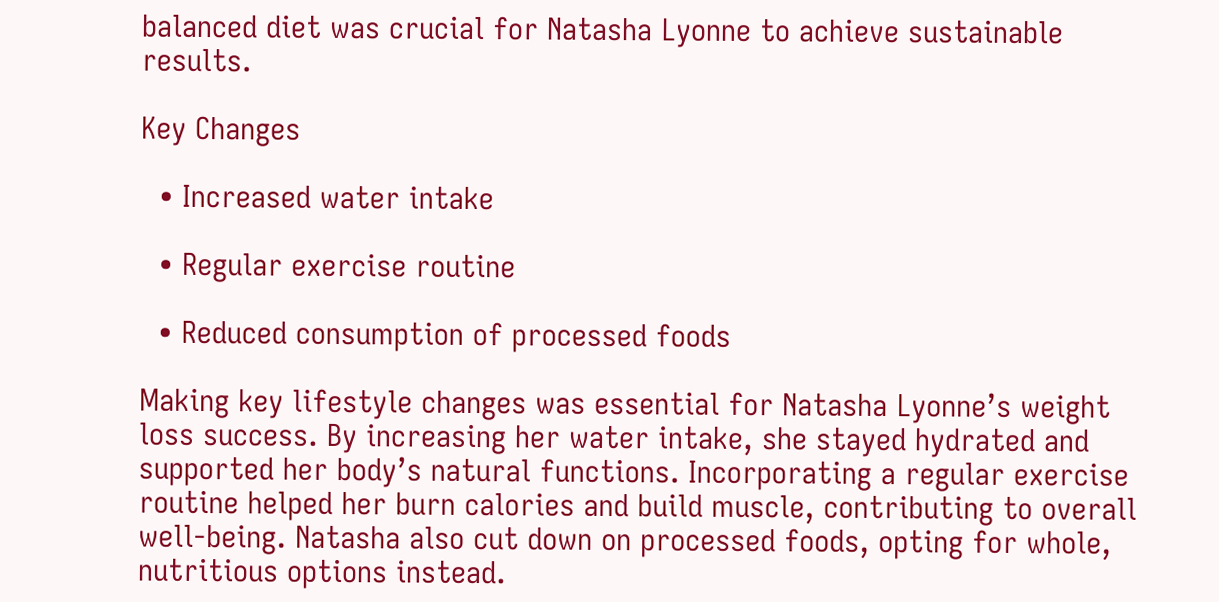balanced diet was crucial for Natasha Lyonne to achieve sustainable results.

Key Changes

  • Increased water intake

  • Regular exercise routine

  • Reduced consumption of processed foods

Making key lifestyle changes was essential for Natasha Lyonne’s weight loss success. By increasing her water intake, she stayed hydrated and supported her body’s natural functions. Incorporating a regular exercise routine helped her burn calories and build muscle, contributing to overall well-being. Natasha also cut down on processed foods, opting for whole, nutritious options instead.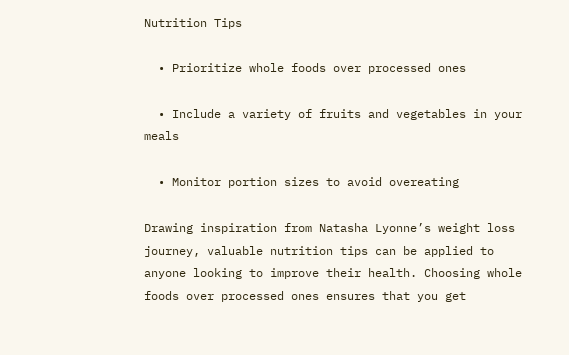Nutrition Tips

  • Prioritize whole foods over processed ones

  • Include a variety of fruits and vegetables in your meals

  • Monitor portion sizes to avoid overeating

Drawing inspiration from Natasha Lyonne’s weight loss journey, valuable nutrition tips can be applied to anyone looking to improve their health. Choosing whole foods over processed ones ensures that you get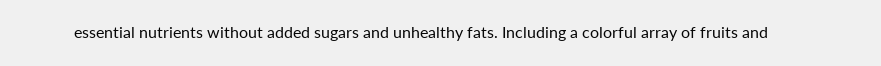essential nutrients without added sugars and unhealthy fats. Including a colorful array of fruits and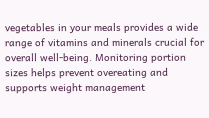vegetables in your meals provides a wide range of vitamins and minerals crucial for overall well-being. Monitoring portion sizes helps prevent overeating and supports weight management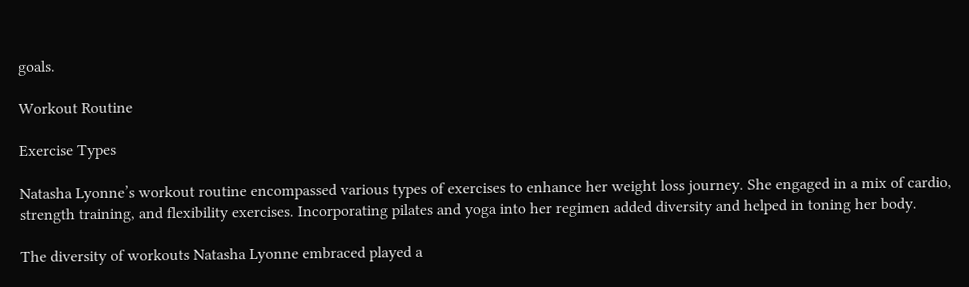goals.

Workout Routine

Exercise Types

Natasha Lyonne’s workout routine encompassed various types of exercises to enhance her weight loss journey. She engaged in a mix of cardio, strength training, and flexibility exercises. Incorporating pilates and yoga into her regimen added diversity and helped in toning her body.

The diversity of workouts Natasha Lyonne embraced played a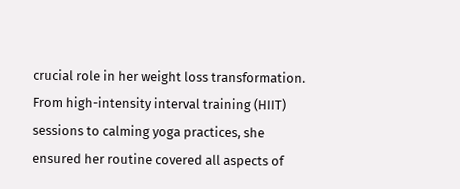crucial role in her weight loss transformation. From high-intensity interval training (HIIT) sessions to calming yoga practices, she ensured her routine covered all aspects of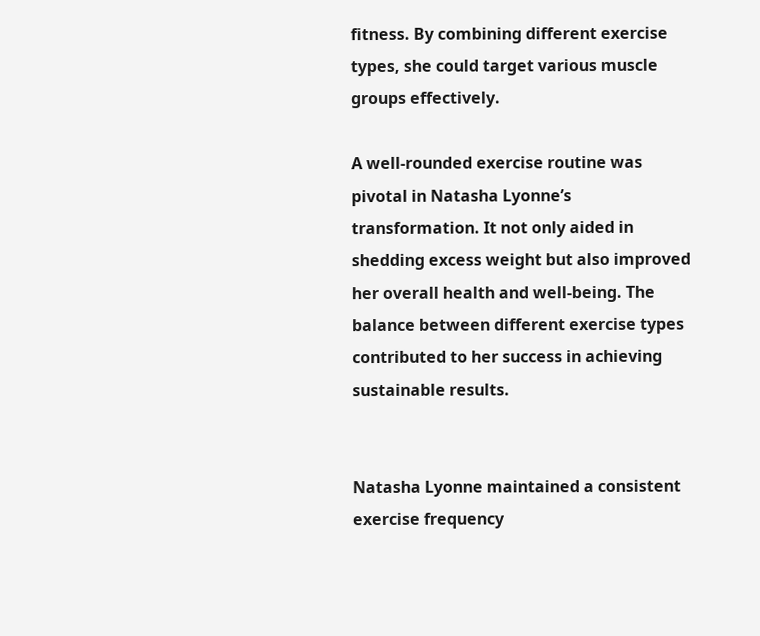fitness. By combining different exercise types, she could target various muscle groups effectively.

A well-rounded exercise routine was pivotal in Natasha Lyonne’s transformation. It not only aided in shedding excess weight but also improved her overall health and well-being. The balance between different exercise types contributed to her success in achieving sustainable results.


Natasha Lyonne maintained a consistent exercise frequency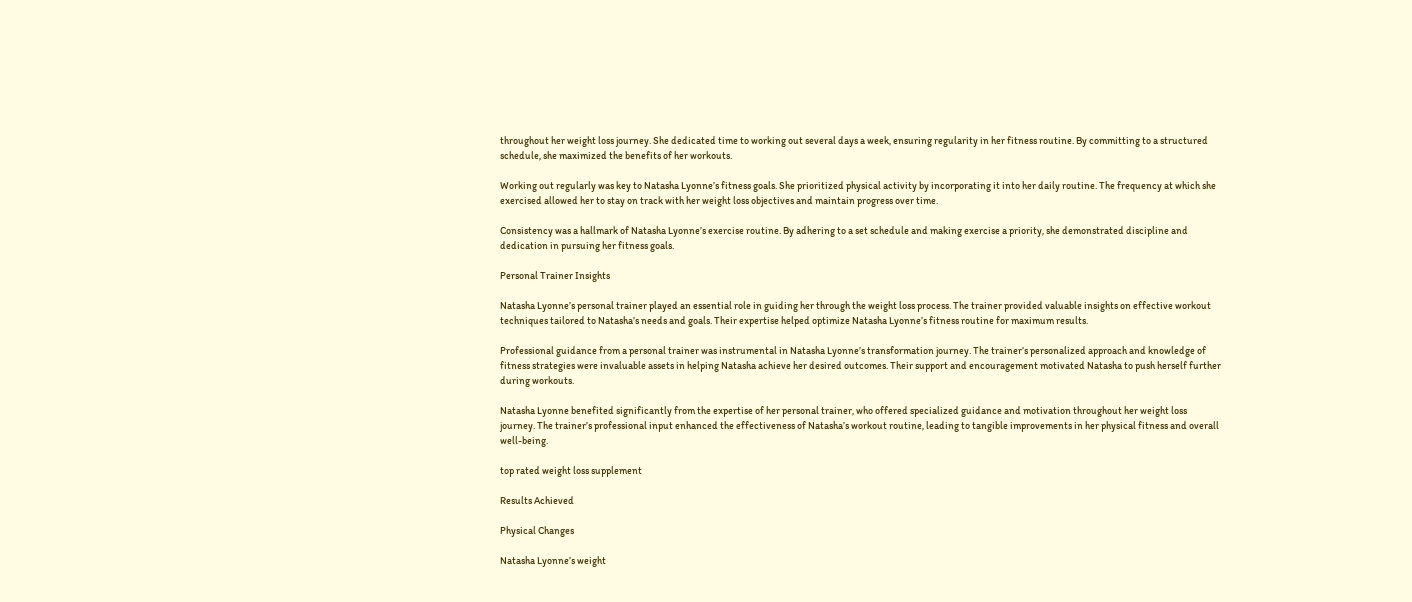throughout her weight loss journey. She dedicated time to working out several days a week, ensuring regularity in her fitness routine. By committing to a structured schedule, she maximized the benefits of her workouts.

Working out regularly was key to Natasha Lyonne’s fitness goals. She prioritized physical activity by incorporating it into her daily routine. The frequency at which she exercised allowed her to stay on track with her weight loss objectives and maintain progress over time.

Consistency was a hallmark of Natasha Lyonne’s exercise routine. By adhering to a set schedule and making exercise a priority, she demonstrated discipline and dedication in pursuing her fitness goals.

Personal Trainer Insights

Natasha Lyonne’s personal trainer played an essential role in guiding her through the weight loss process. The trainer provided valuable insights on effective workout techniques tailored to Natasha’s needs and goals. Their expertise helped optimize Natasha Lyonne’s fitness routine for maximum results.

Professional guidance from a personal trainer was instrumental in Natasha Lyonne’s transformation journey. The trainer’s personalized approach and knowledge of fitness strategies were invaluable assets in helping Natasha achieve her desired outcomes. Their support and encouragement motivated Natasha to push herself further during workouts.

Natasha Lyonne benefited significantly from the expertise of her personal trainer, who offered specialized guidance and motivation throughout her weight loss journey. The trainer’s professional input enhanced the effectiveness of Natasha’s workout routine, leading to tangible improvements in her physical fitness and overall well-being.

top rated weight loss supplement

Results Achieved

Physical Changes

Natasha Lyonne’s weight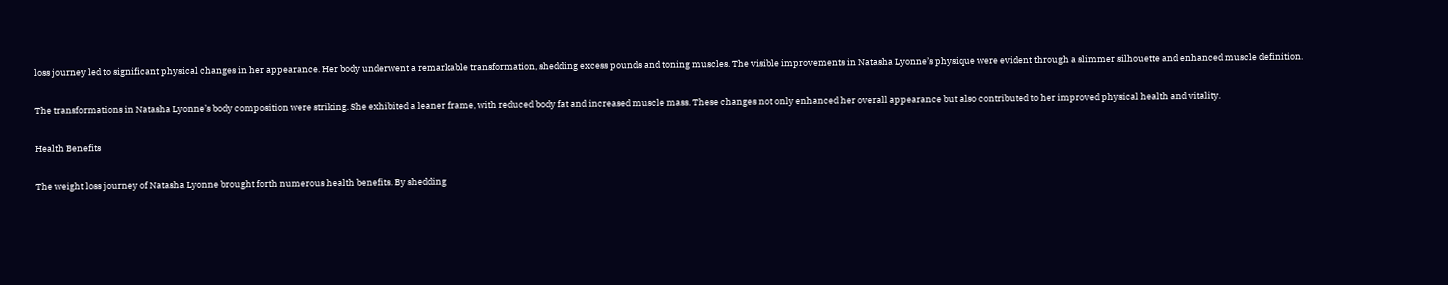loss journey led to significant physical changes in her appearance. Her body underwent a remarkable transformation, shedding excess pounds and toning muscles. The visible improvements in Natasha Lyonne’s physique were evident through a slimmer silhouette and enhanced muscle definition.

The transformations in Natasha Lyonne’s body composition were striking. She exhibited a leaner frame, with reduced body fat and increased muscle mass. These changes not only enhanced her overall appearance but also contributed to her improved physical health and vitality.

Health Benefits

The weight loss journey of Natasha Lyonne brought forth numerous health benefits. By shedding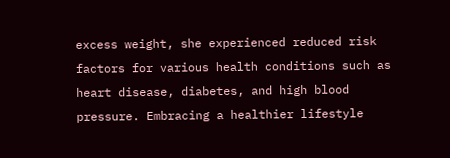excess weight, she experienced reduced risk factors for various health conditions such as heart disease, diabetes, and high blood pressure. Embracing a healthier lifestyle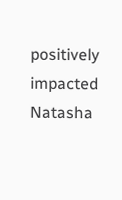positively impacted Natasha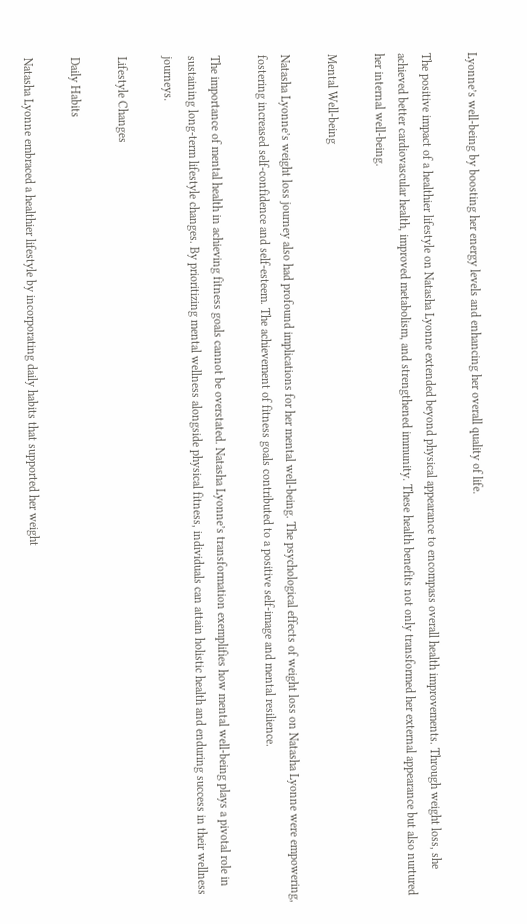Lyonne’s well-being by boosting her energy levels and enhancing her overall quality of life.

The positive impact of a healthier lifestyle on Natasha Lyonne extended beyond physical appearance to encompass overall health improvements. Through weight loss, she achieved better cardiovascular health, improved metabolism, and strengthened immunity. These health benefits not only transformed her external appearance but also nurtured her internal well-being.

Mental Well-being

Natasha Lyonne’s weight loss journey also had profound implications for her mental well-being. The psychological effects of weight loss on Natasha Lyonne were empowering, fostering increased self-confidence and self-esteem. The achievement of fitness goals contributed to a positive self-image and mental resilience.

The importance of mental health in achieving fitness goals cannot be overstated. Natasha Lyonne’s transformation exemplifies how mental well-being plays a pivotal role in sustaining long-term lifestyle changes. By prioritizing mental wellness alongside physical fitness, individuals can attain holistic health and enduring success in their wellness journeys.

Lifestyle Changes

Daily Habits

Natasha Lyonne embraced a healthier lifestyle by incorporating daily habits that supported her weight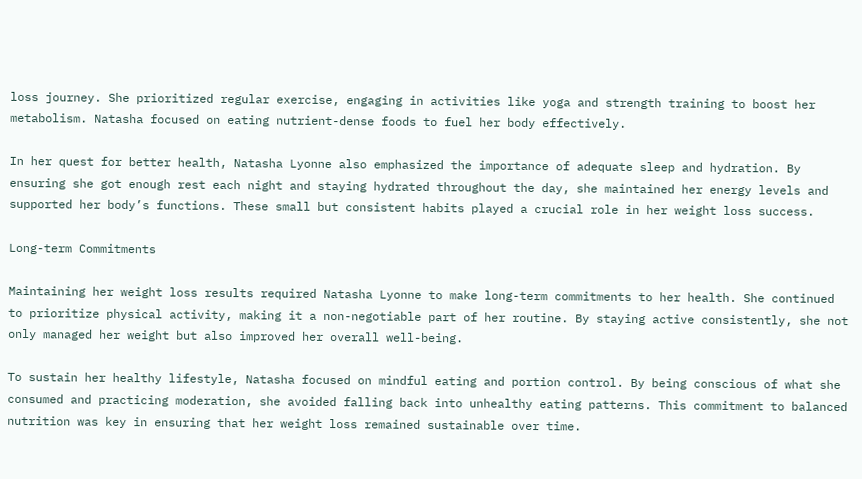loss journey. She prioritized regular exercise, engaging in activities like yoga and strength training to boost her metabolism. Natasha focused on eating nutrient-dense foods to fuel her body effectively.

In her quest for better health, Natasha Lyonne also emphasized the importance of adequate sleep and hydration. By ensuring she got enough rest each night and staying hydrated throughout the day, she maintained her energy levels and supported her body’s functions. These small but consistent habits played a crucial role in her weight loss success.

Long-term Commitments

Maintaining her weight loss results required Natasha Lyonne to make long-term commitments to her health. She continued to prioritize physical activity, making it a non-negotiable part of her routine. By staying active consistently, she not only managed her weight but also improved her overall well-being.

To sustain her healthy lifestyle, Natasha focused on mindful eating and portion control. By being conscious of what she consumed and practicing moderation, she avoided falling back into unhealthy eating patterns. This commitment to balanced nutrition was key in ensuring that her weight loss remained sustainable over time.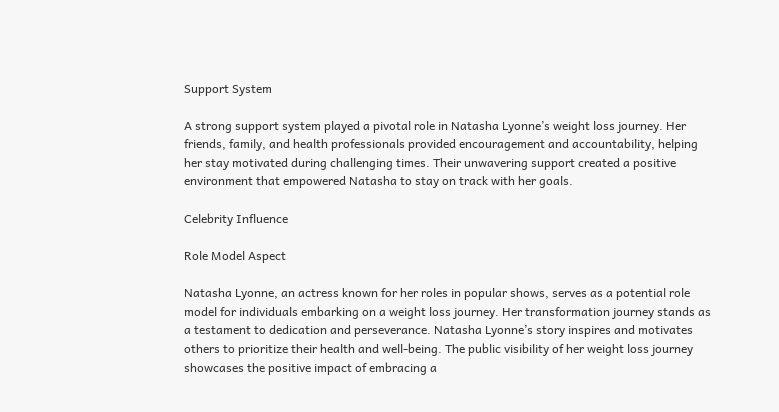Support System

A strong support system played a pivotal role in Natasha Lyonne’s weight loss journey. Her friends, family, and health professionals provided encouragement and accountability, helping her stay motivated during challenging times. Their unwavering support created a positive environment that empowered Natasha to stay on track with her goals.

Celebrity Influence

Role Model Aspect

Natasha Lyonne, an actress known for her roles in popular shows, serves as a potential role model for individuals embarking on a weight loss journey. Her transformation journey stands as a testament to dedication and perseverance. Natasha Lyonne’s story inspires and motivates others to prioritize their health and well-being. The public visibility of her weight loss journey showcases the positive impact of embracing a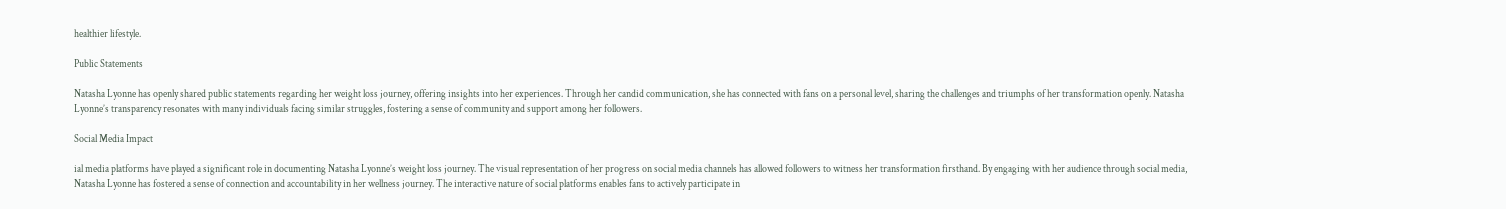healthier lifestyle.

Public Statements

Natasha Lyonne has openly shared public statements regarding her weight loss journey, offering insights into her experiences. Through her candid communication, she has connected with fans on a personal level, sharing the challenges and triumphs of her transformation openly. Natasha Lyonne’s transparency resonates with many individuals facing similar struggles, fostering a sense of community and support among her followers.

Social Media Impact

ial media platforms have played a significant role in documenting Natasha Lyonne’s weight loss journey. The visual representation of her progress on social media channels has allowed followers to witness her transformation firsthand. By engaging with her audience through social media, Natasha Lyonne has fostered a sense of connection and accountability in her wellness journey. The interactive nature of social platforms enables fans to actively participate in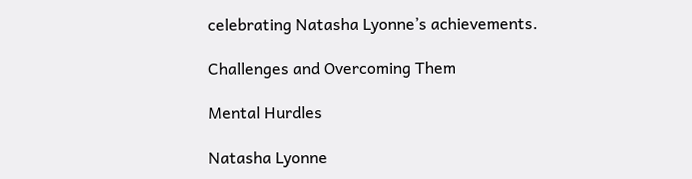celebrating Natasha Lyonne’s achievements.

Challenges and Overcoming Them

Mental Hurdles

Natasha Lyonne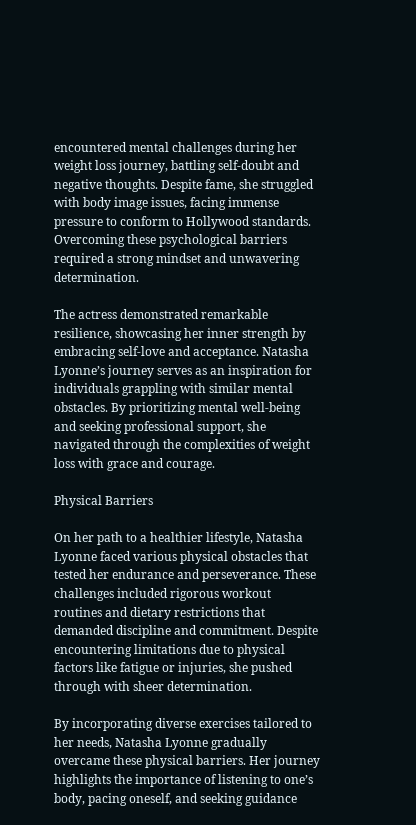encountered mental challenges during her weight loss journey, battling self-doubt and negative thoughts. Despite fame, she struggled with body image issues, facing immense pressure to conform to Hollywood standards. Overcoming these psychological barriers required a strong mindset and unwavering determination.

The actress demonstrated remarkable resilience, showcasing her inner strength by embracing self-love and acceptance. Natasha Lyonne’s journey serves as an inspiration for individuals grappling with similar mental obstacles. By prioritizing mental well-being and seeking professional support, she navigated through the complexities of weight loss with grace and courage.

Physical Barriers

On her path to a healthier lifestyle, Natasha Lyonne faced various physical obstacles that tested her endurance and perseverance. These challenges included rigorous workout routines and dietary restrictions that demanded discipline and commitment. Despite encountering limitations due to physical factors like fatigue or injuries, she pushed through with sheer determination.

By incorporating diverse exercises tailored to her needs, Natasha Lyonne gradually overcame these physical barriers. Her journey highlights the importance of listening to one’s body, pacing oneself, and seeking guidance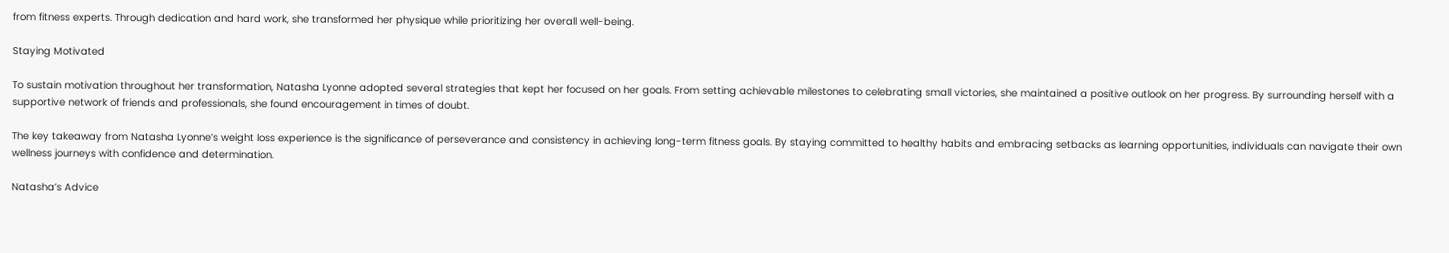from fitness experts. Through dedication and hard work, she transformed her physique while prioritizing her overall well-being.

Staying Motivated

To sustain motivation throughout her transformation, Natasha Lyonne adopted several strategies that kept her focused on her goals. From setting achievable milestones to celebrating small victories, she maintained a positive outlook on her progress. By surrounding herself with a supportive network of friends and professionals, she found encouragement in times of doubt.

The key takeaway from Natasha Lyonne’s weight loss experience is the significance of perseverance and consistency in achieving long-term fitness goals. By staying committed to healthy habits and embracing setbacks as learning opportunities, individuals can navigate their own wellness journeys with confidence and determination.

Natasha’s Advice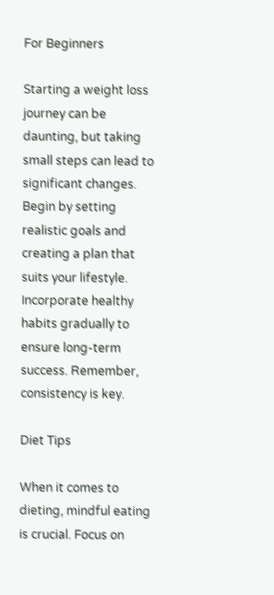For Beginners

Starting a weight loss journey can be daunting, but taking small steps can lead to significant changes. Begin by setting realistic goals and creating a plan that suits your lifestyle. Incorporate healthy habits gradually to ensure long-term success. Remember, consistency is key.

Diet Tips

When it comes to dieting, mindful eating is crucial. Focus on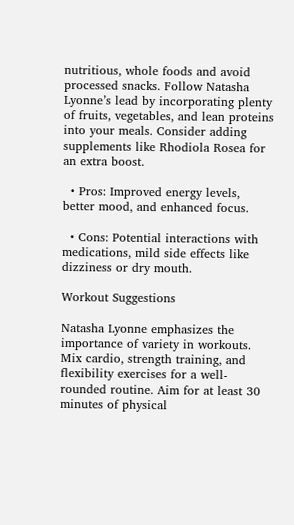nutritious, whole foods and avoid processed snacks. Follow Natasha Lyonne’s lead by incorporating plenty of fruits, vegetables, and lean proteins into your meals. Consider adding supplements like Rhodiola Rosea for an extra boost.

  • Pros: Improved energy levels, better mood, and enhanced focus.

  • Cons: Potential interactions with medications, mild side effects like dizziness or dry mouth.

Workout Suggestions

Natasha Lyonne emphasizes the importance of variety in workouts. Mix cardio, strength training, and flexibility exercises for a well-rounded routine. Aim for at least 30 minutes of physical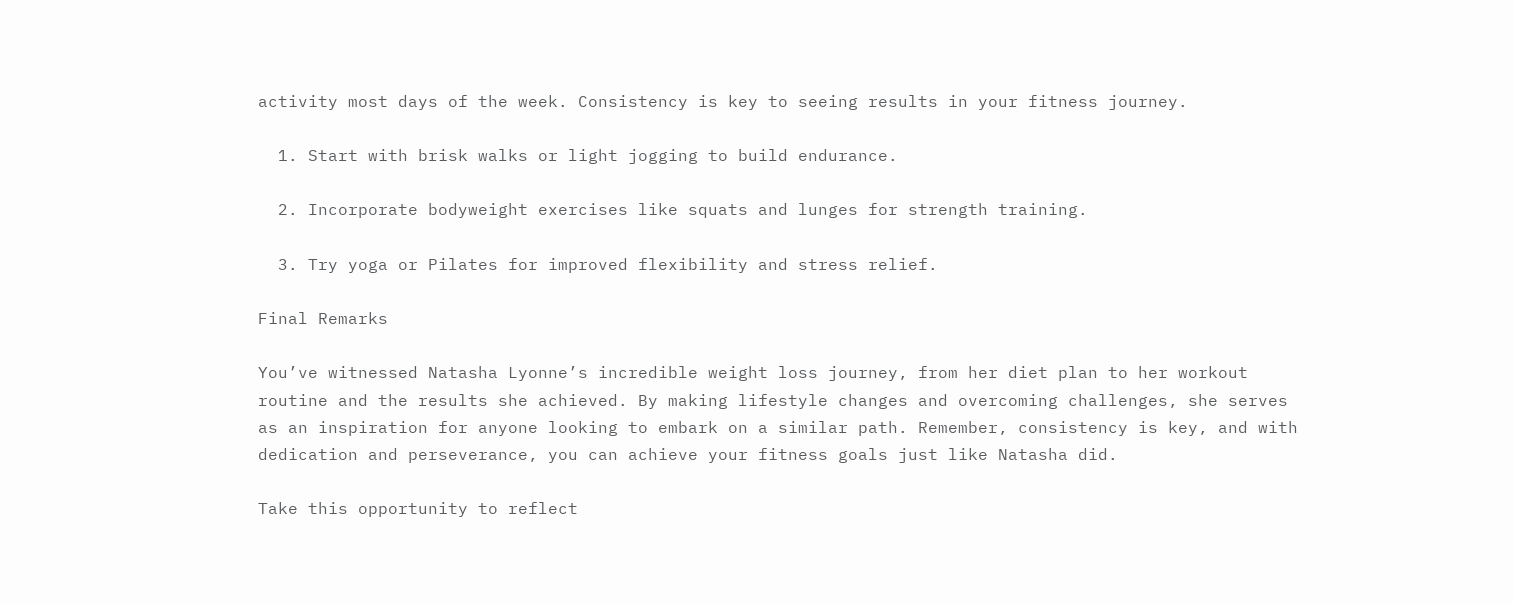activity most days of the week. Consistency is key to seeing results in your fitness journey.

  1. Start with brisk walks or light jogging to build endurance.

  2. Incorporate bodyweight exercises like squats and lunges for strength training.

  3. Try yoga or Pilates for improved flexibility and stress relief.

Final Remarks

You’ve witnessed Natasha Lyonne’s incredible weight loss journey, from her diet plan to her workout routine and the results she achieved. By making lifestyle changes and overcoming challenges, she serves as an inspiration for anyone looking to embark on a similar path. Remember, consistency is key, and with dedication and perseverance, you can achieve your fitness goals just like Natasha did.

Take this opportunity to reflect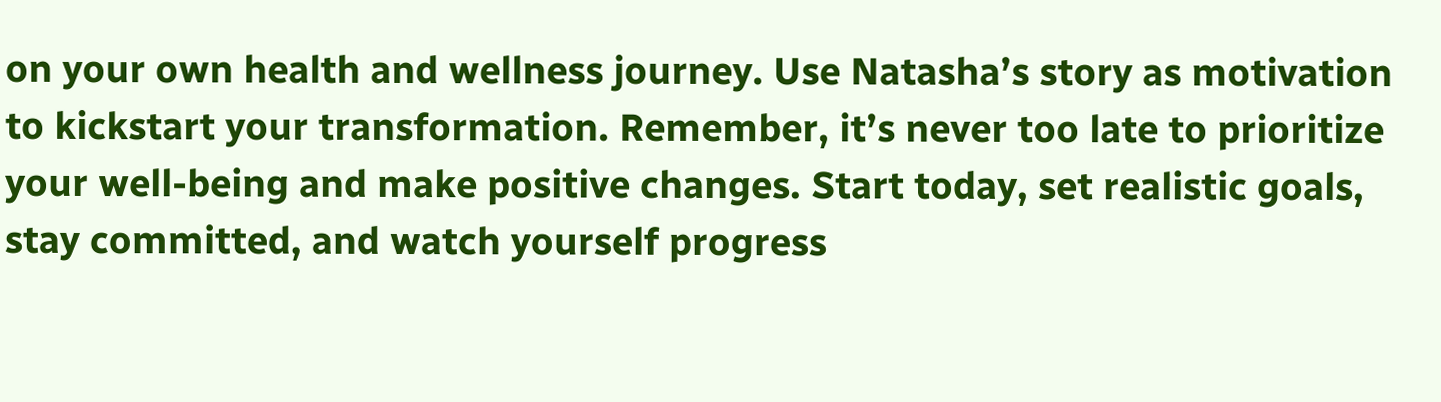on your own health and wellness journey. Use Natasha’s story as motivation to kickstart your transformation. Remember, it’s never too late to prioritize your well-being and make positive changes. Start today, set realistic goals, stay committed, and watch yourself progress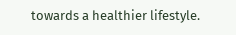towards a healthier lifestyle.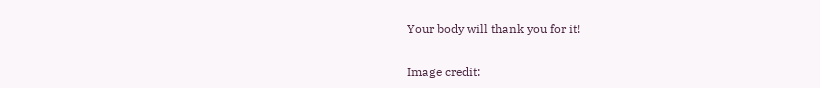Your body will thank you for it!


Image credit: